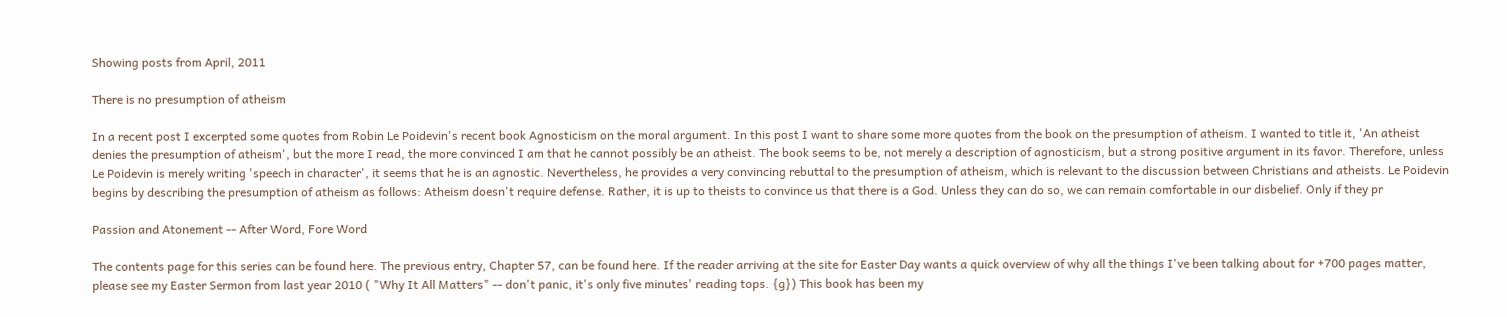Showing posts from April, 2011

There is no presumption of atheism

In a recent post I excerpted some quotes from Robin Le Poidevin's recent book Agnosticism on the moral argument. In this post I want to share some more quotes from the book on the presumption of atheism. I wanted to title it, 'An atheist denies the presumption of atheism', but the more I read, the more convinced I am that he cannot possibly be an atheist. The book seems to be, not merely a description of agnosticism, but a strong positive argument in its favor. Therefore, unless Le Poidevin is merely writing 'speech in character', it seems that he is an agnostic. Nevertheless, he provides a very convincing rebuttal to the presumption of atheism, which is relevant to the discussion between Christians and atheists. Le Poidevin begins by describing the presumption of atheism as follows: Atheism doesn't require defense. Rather, it is up to theists to convince us that there is a God. Unless they can do so, we can remain comfortable in our disbelief. Only if they pr

Passion and Atonement -- After Word, Fore Word

The contents page for this series can be found here. The previous entry, Chapter 57, can be found here. If the reader arriving at the site for Easter Day wants a quick overview of why all the things I've been talking about for +700 pages matter, please see my Easter Sermon from last year 2010 ( "Why It All Matters" -- don't panic, it's only five minutes' reading tops. {g}) This book has been my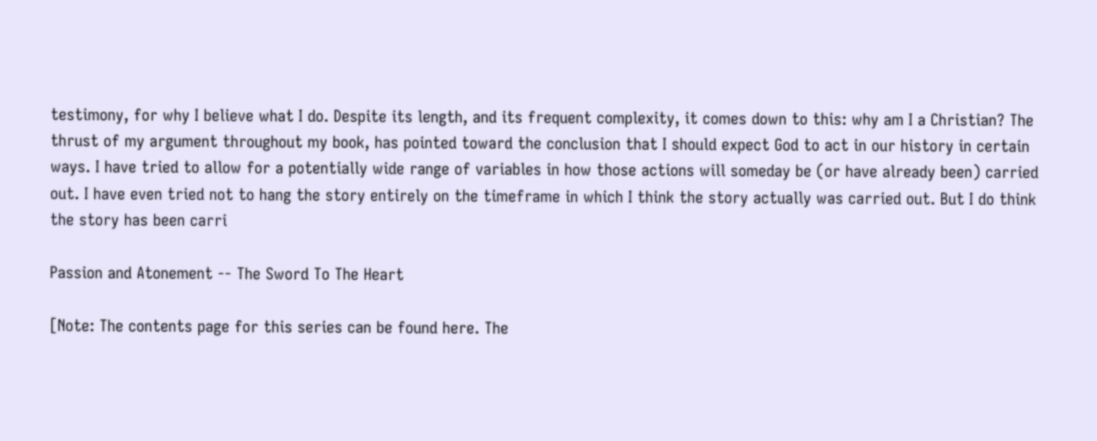testimony, for why I believe what I do. Despite its length, and its frequent complexity, it comes down to this: why am I a Christian? The thrust of my argument throughout my book, has pointed toward the conclusion that I should expect God to act in our history in certain ways. I have tried to allow for a potentially wide range of variables in how those actions will someday be (or have already been) carried out. I have even tried not to hang the story entirely on the timeframe in which I think the story actually was carried out. But I do think the story has been carri

Passion and Atonement -- The Sword To The Heart

[Note: The contents page for this series can be found here. The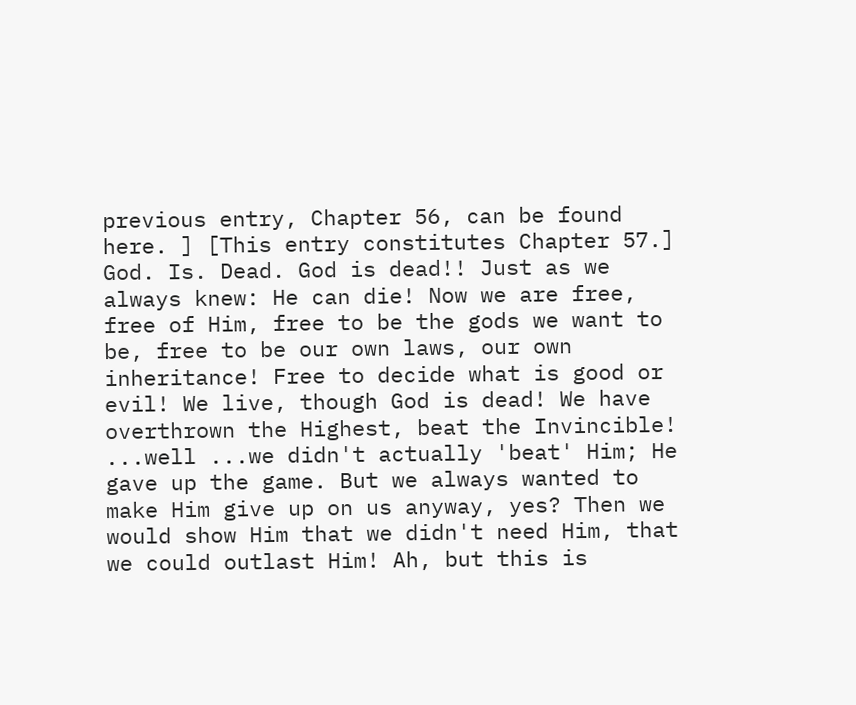previous entry, Chapter 56, can be found here. ] [This entry constitutes Chapter 57.] God. Is. Dead. God is dead!! Just as we always knew: He can die! Now we are free, free of Him, free to be the gods we want to be, free to be our own laws, our own inheritance! Free to decide what is good or evil! We live, though God is dead! We have overthrown the Highest, beat the Invincible! ...well ...we didn't actually 'beat' Him; He gave up the game. But we always wanted to make Him give up on us anyway, yes? Then we would show Him that we didn't need Him, that we could outlast Him! Ah, but this is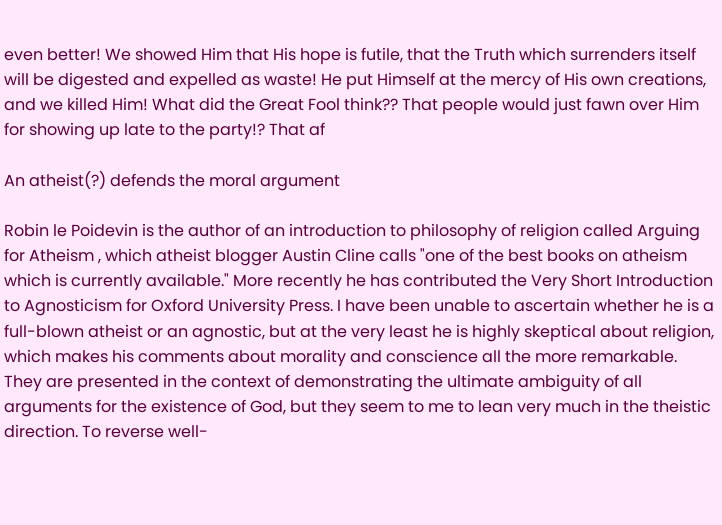even better! We showed Him that His hope is futile, that the Truth which surrenders itself will be digested and expelled as waste! He put Himself at the mercy of His own creations, and we killed Him! What did the Great Fool think?? That people would just fawn over Him for showing up late to the party!? That af

An atheist(?) defends the moral argument

Robin le Poidevin is the author of an introduction to philosophy of religion called Arguing for Atheism , which atheist blogger Austin Cline calls "one of the best books on atheism which is currently available." More recently he has contributed the Very Short Introduction to Agnosticism for Oxford University Press. I have been unable to ascertain whether he is a full-blown atheist or an agnostic, but at the very least he is highly skeptical about religion, which makes his comments about morality and conscience all the more remarkable. They are presented in the context of demonstrating the ultimate ambiguity of all arguments for the existence of God, but they seem to me to lean very much in the theistic direction. To reverse well-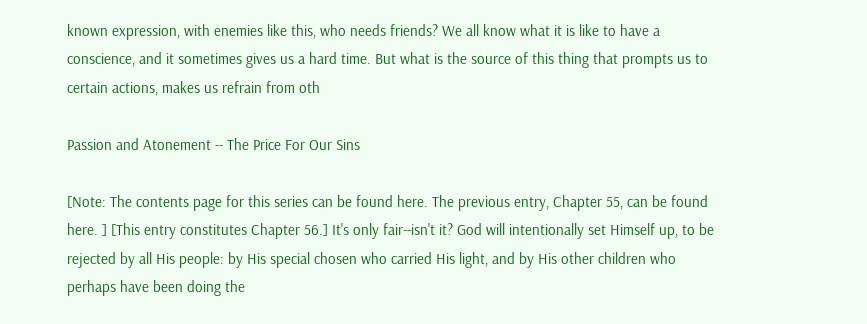known expression, with enemies like this, who needs friends? We all know what it is like to have a conscience, and it sometimes gives us a hard time. But what is the source of this thing that prompts us to certain actions, makes us refrain from oth

Passion and Atonement -- The Price For Our Sins

[Note: The contents page for this series can be found here. The previous entry, Chapter 55, can be found here. ] [This entry constitutes Chapter 56.] It's only fair--isn't it? God will intentionally set Himself up, to be rejected by all His people: by His special chosen who carried His light, and by His other children who perhaps have been doing the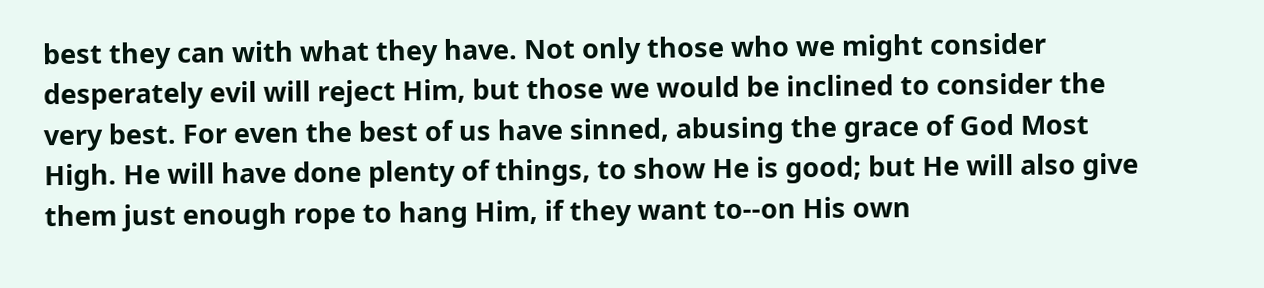best they can with what they have. Not only those who we might consider desperately evil will reject Him, but those we would be inclined to consider the very best. For even the best of us have sinned, abusing the grace of God Most High. He will have done plenty of things, to show He is good; but He will also give them just enough rope to hang Him, if they want to--on His own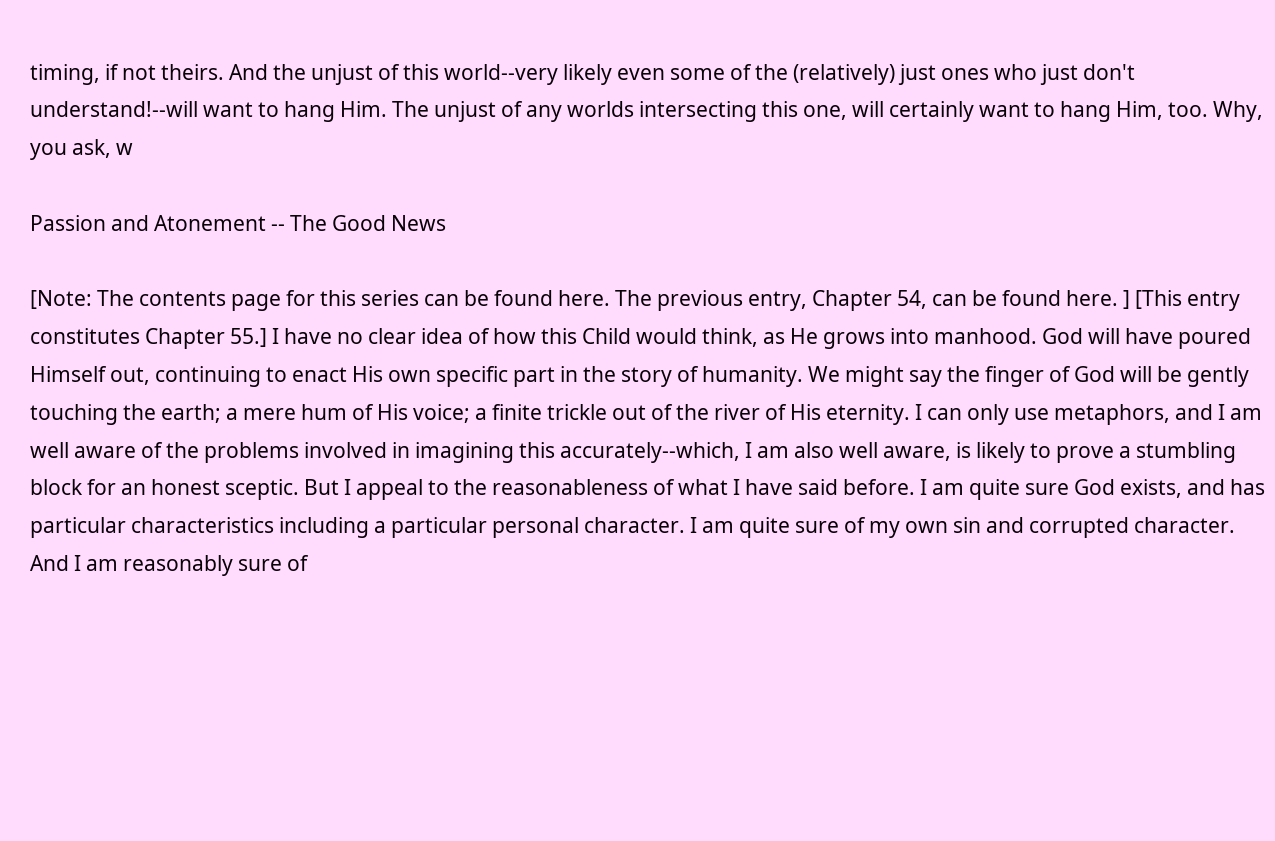timing, if not theirs. And the unjust of this world--very likely even some of the (relatively) just ones who just don't understand!--will want to hang Him. The unjust of any worlds intersecting this one, will certainly want to hang Him, too. Why, you ask, w

Passion and Atonement -- The Good News

[Note: The contents page for this series can be found here. The previous entry, Chapter 54, can be found here. ] [This entry constitutes Chapter 55.] I have no clear idea of how this Child would think, as He grows into manhood. God will have poured Himself out, continuing to enact His own specific part in the story of humanity. We might say the finger of God will be gently touching the earth; a mere hum of His voice; a finite trickle out of the river of His eternity. I can only use metaphors, and I am well aware of the problems involved in imagining this accurately--which, I am also well aware, is likely to prove a stumbling block for an honest sceptic. But I appeal to the reasonableness of what I have said before. I am quite sure God exists, and has particular characteristics including a particular personal character. I am quite sure of my own sin and corrupted character. And I am reasonably sure of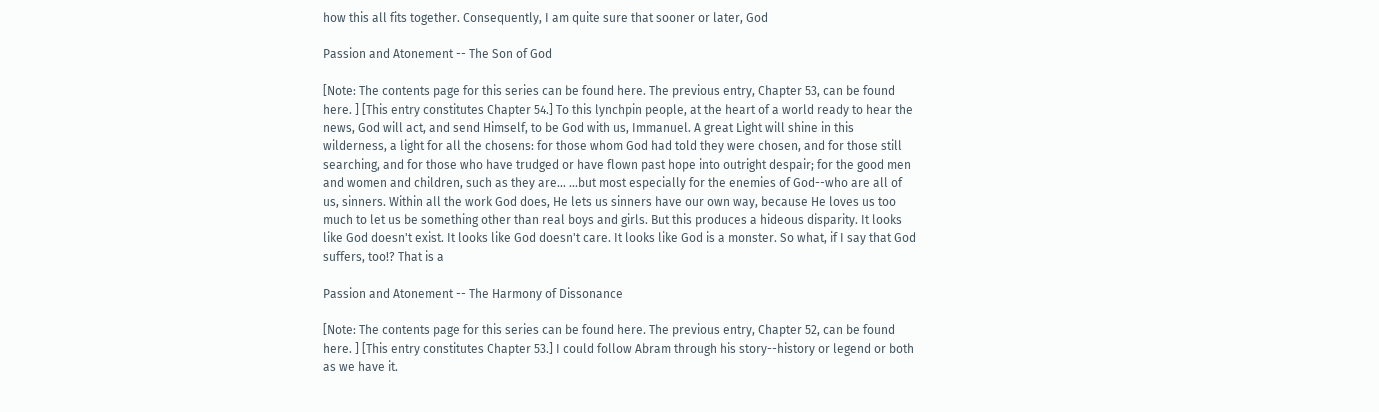how this all fits together. Consequently, I am quite sure that sooner or later, God

Passion and Atonement -- The Son of God

[Note: The contents page for this series can be found here. The previous entry, Chapter 53, can be found here. ] [This entry constitutes Chapter 54.] To this lynchpin people, at the heart of a world ready to hear the news, God will act, and send Himself, to be God with us, Immanuel. A great Light will shine in this wilderness, a light for all the chosens: for those whom God had told they were chosen, and for those still searching, and for those who have trudged or have flown past hope into outright despair; for the good men and women and children, such as they are... ...but most especially for the enemies of God--who are all of us, sinners. Within all the work God does, He lets us sinners have our own way, because He loves us too much to let us be something other than real boys and girls. But this produces a hideous disparity. It looks like God doesn't exist. It looks like God doesn't care. It looks like God is a monster. So what, if I say that God suffers, too!? That is a

Passion and Atonement -- The Harmony of Dissonance

[Note: The contents page for this series can be found here. The previous entry, Chapter 52, can be found here. ] [This entry constitutes Chapter 53.] I could follow Abram through his story--history or legend or both as we have it.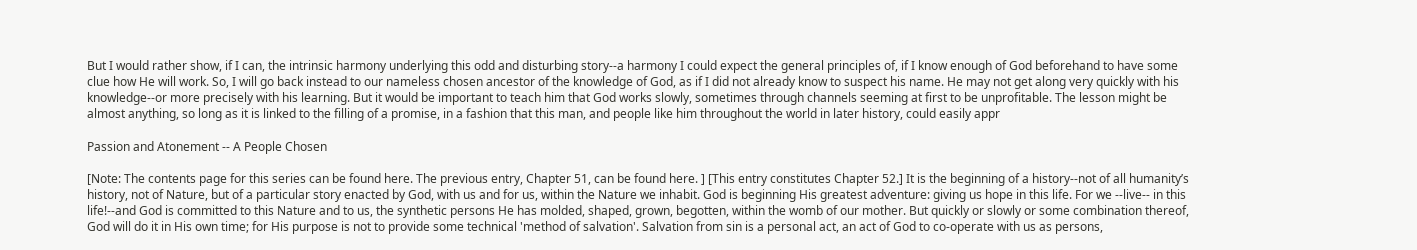But I would rather show, if I can, the intrinsic harmony underlying this odd and disturbing story--a harmony I could expect the general principles of, if I know enough of God beforehand to have some clue how He will work. So, I will go back instead to our nameless chosen ancestor of the knowledge of God, as if I did not already know to suspect his name. He may not get along very quickly with his knowledge--or more precisely with his learning. But it would be important to teach him that God works slowly, sometimes through channels seeming at first to be unprofitable. The lesson might be almost anything, so long as it is linked to the filling of a promise, in a fashion that this man, and people like him throughout the world in later history, could easily appr

Passion and Atonement -- A People Chosen

[Note: The contents page for this series can be found here. The previous entry, Chapter 51, can be found here. ] [This entry constitutes Chapter 52.] It is the beginning of a history--not of all humanity’s history, not of Nature, but of a particular story enacted by God, with us and for us, within the Nature we inhabit. God is beginning His greatest adventure: giving us hope in this life. For we --live-- in this life!--and God is committed to this Nature and to us, the synthetic persons He has molded, shaped, grown, begotten, within the womb of our mother. But quickly or slowly or some combination thereof, God will do it in His own time; for His purpose is not to provide some technical 'method of salvation'. Salvation from sin is a personal act, an act of God to co-operate with us as persons,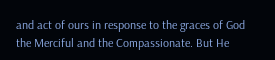and act of ours in response to the graces of God the Merciful and the Compassionate. But He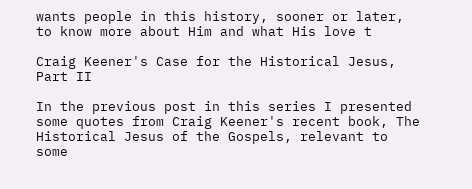wants people in this history, sooner or later, to know more about Him and what His love t

Craig Keener's Case for the Historical Jesus, Part II

In the previous post in this series I presented some quotes from Craig Keener's recent book, The Historical Jesus of the Gospels, relevant to some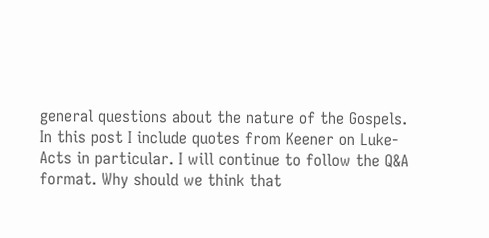general questions about the nature of the Gospels. In this post I include quotes from Keener on Luke-Acts in particular. I will continue to follow the Q&A format. Why should we think that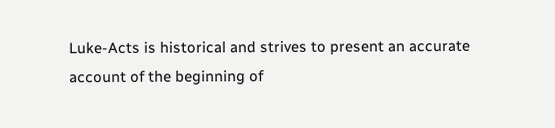Luke-Acts is historical and strives to present an accurate account of the beginning of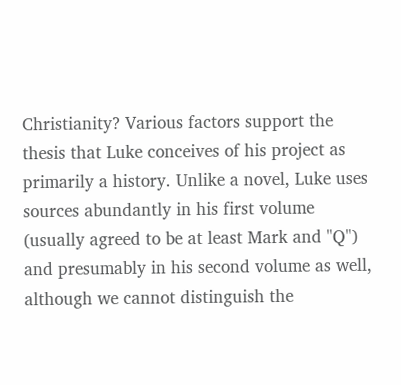Christianity? Various factors support the thesis that Luke conceives of his project as primarily a history. Unlike a novel, Luke uses sources abundantly in his first volume (usually agreed to be at least Mark and "Q") and presumably in his second volume as well, although we cannot distinguish the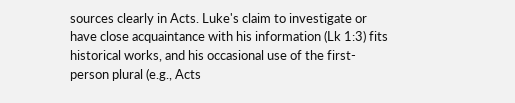sources clearly in Acts. Luke's claim to investigate or have close acquaintance with his information (Lk 1:3) fits historical works, and his occasional use of the first-person plural (e.g., Acts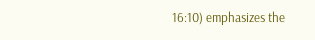16:10) emphasizes the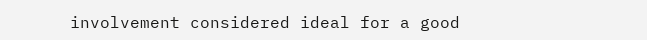involvement considered ideal for a good